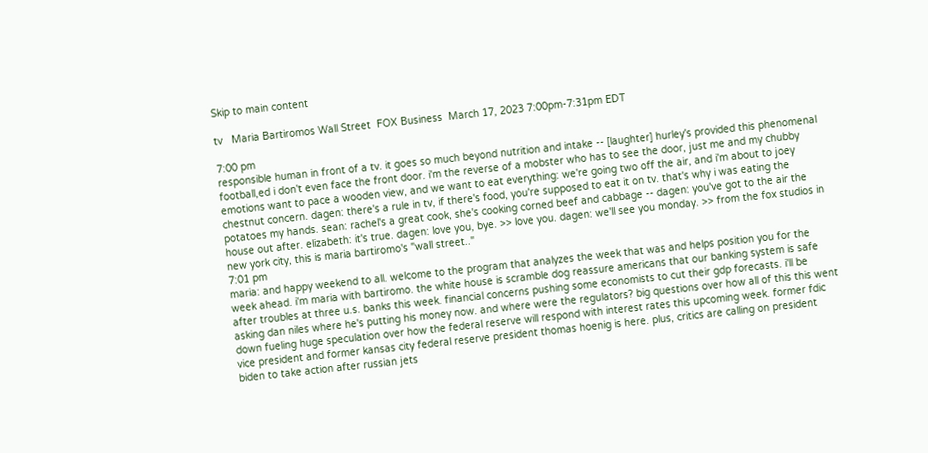Skip to main content

tv   Maria Bartiromos Wall Street  FOX Business  March 17, 2023 7:00pm-7:31pm EDT

7:00 pm
responsible human in front of a tv. it goes so much beyond nutrition and intake -- [laughter] hurley's provided this phenomenal football,ed i don't even face the front door. i'm the reverse of a mobster who has to see the door, just me and my chubby emotions want to pace a wooden view, and we want to eat everything: we're going two off the air, and i'm about to joey chestnut concern. dagen: there's a rule in tv, if there's food, you're supposed to eat it on tv. that's why i was eating the potatoes my hands. sean: rachel's a great cook, she's cooking corned beef and cabbage -- dagen: you've got to the air the house out after. elizabeth: it's true. dagen: love you, bye. >> love you. dagen: we'll see you monday. >> from the fox studios in new york city, this is maria bartiromo's "wall street.."
7:01 pm
maria: and happy weekend to all. welcome to the program that analyzes the week that was and helps position you for the week ahead. i'm maria with bartiromo. the white house is scramble dog reassure americans that our banking system is safe after troubles at three u.s. banks this week. financial concerns pushing some economists to cut their gdp forecasts. i'll be asking dan niles where he's putting his money now. and where were the regulators? big questions over how all of this this went down fueling huge speculation over how the federal reserve will respond with interest rates this upcoming week. former fdic vice president and former kansas city federal reserve president thomas hoenig is here. plus, critics are calling on president biden to take action after russian jets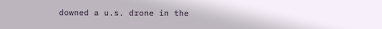downed a u.s. drone in the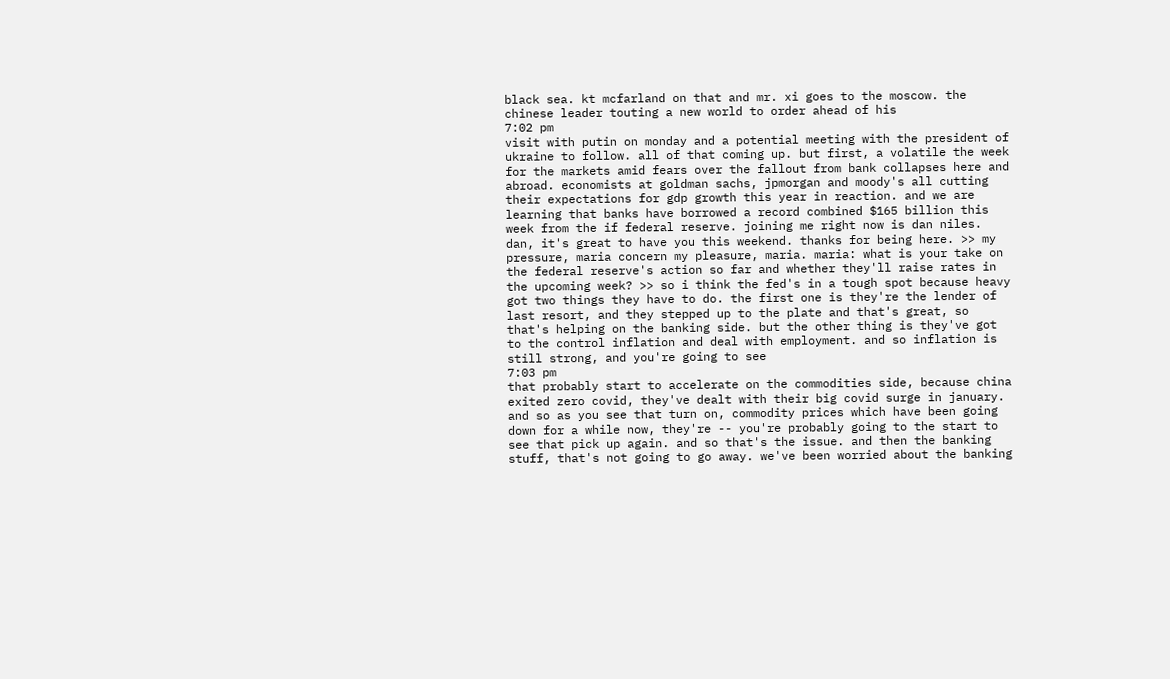black sea. kt mcfarland on that and mr. xi goes to the moscow. the chinese leader touting a new world to order ahead of his
7:02 pm
visit with putin on monday and a potential meeting with the president of ukraine to follow. all of that coming up. but first, a volatile the week for the markets amid fears over the fallout from bank collapses here and abroad. economists at goldman sachs, jpmorgan and moody's all cutting their expectations for gdp growth this year in reaction. and we are learning that banks have borrowed a record combined $165 billion this week from the if federal reserve. joining me right now is dan niles. dan, it's great to have you this weekend. thanks for being here. >> my pressure, maria concern my pleasure, maria. maria: what is your take on the federal reserve's action so far and whether they'll raise rates in the upcoming week? >> so i think the fed's in a tough spot because heavy got two things they have to do. the first one is they're the lender of last resort, and they stepped up to the plate and that's great, so that's helping on the banking side. but the other thing is they've got to the control inflation and deal with employment. and so inflation is still strong, and you're going to see
7:03 pm
that probably start to accelerate on the commodities side, because china exited zero covid, they've dealt with their big covid surge in january. and so as you see that turn on, commodity prices which have been going down for a while now, they're -- you're probably going to the start to see that pick up again. and so that's the issue. and then the banking stuff, that's not going to go away. we've been worried about the banking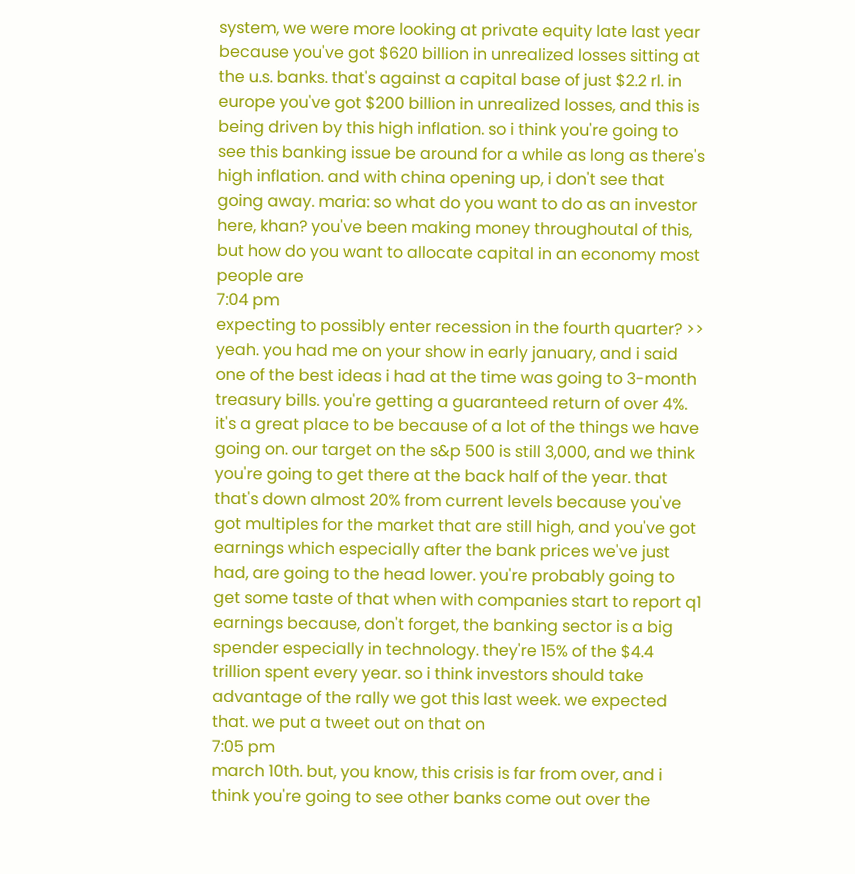system, we were more looking at private equity late last year because you've got $620 billion in unrealized losses sitting at the u.s. banks. that's against a capital base of just $2.2 rl. in europe you've got $200 billion in unrealized losses, and this is being driven by this high inflation. so i think you're going to see this banking issue be around for a while as long as there's high inflation. and with china opening up, i don't see that going away. maria: so what do you want to do as an investor here, khan? you've been making money throughoutal of this, but how do you want to allocate capital in an economy most people are
7:04 pm
expecting to possibly enter recession in the fourth quarter? >> yeah. you had me on your show in early january, and i said one of the best ideas i had at the time was going to 3-month treasury bills. you're getting a guaranteed return of over 4%. it's a great place to be because of a lot of the things we have going on. our target on the s&p 500 is still 3,000, and we think you're going to get there at the back half of the year. that that's down almost 20% from current levels because you've got multiples for the market that are still high, and you've got earnings which especially after the bank prices we've just had, are going to the head lower. you're probably going to get some taste of that when with companies start to report q1 earnings because, don't forget, the banking sector is a big spender especially in technology. they're 15% of the $4.4 trillion spent every year. so i think investors should take advantage of the rally we got this last week. we expected that. we put a tweet out on that on
7:05 pm
march 10th. but, you know, this crisis is far from over, and i think you're going to see other banks come out over the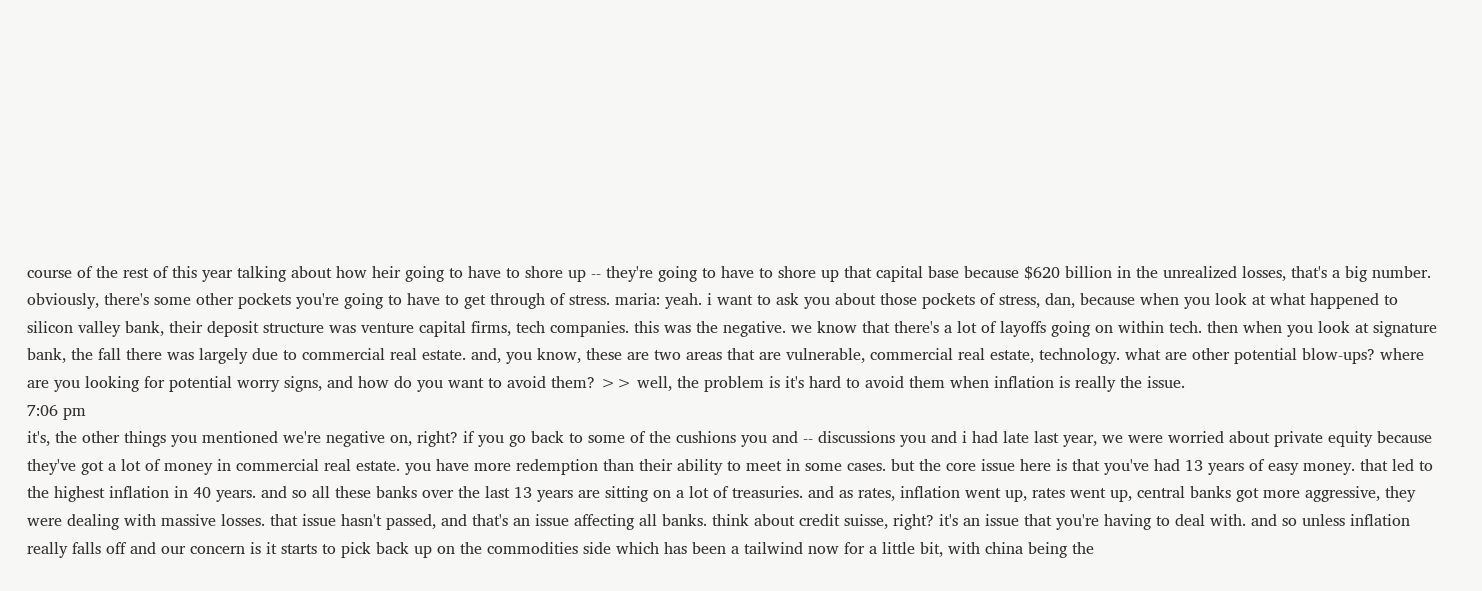course of the rest of this year talking about how heir going to have to shore up -- they're going to have to shore up that capital base because $620 billion in the unrealized losses, that's a big number. obviously, there's some other pockets you're going to have to get through of stress. maria: yeah. i want to ask you about those pockets of stress, dan, because when you look at what happened to silicon valley bank, their deposit structure was venture capital firms, tech companies. this was the negative. we know that there's a lot of layoffs going on within tech. then when you look at signature bank, the fall there was largely due to commercial real estate. and, you know, these are two areas that are vulnerable, commercial real estate, technology. what are other potential blow-ups? where are you looking for potential worry signs, and how do you want to avoid them? >> well, the problem is it's hard to avoid them when inflation is really the issue.
7:06 pm
it's, the other things you mentioned we're negative on, right? if you go back to some of the cushions you and -- discussions you and i had late last year, we were worried about private equity because they've got a lot of money in commercial real estate. you have more redemption than their ability to meet in some cases. but the core issue here is that you've had 13 years of easy money. that led to the highest inflation in 40 years. and so all these banks over the last 13 years are sitting on a lot of treasuries. and as rates, inflation went up, rates went up, central banks got more aggressive, they were dealing with massive losses. that issue hasn't passed, and that's an issue affecting all banks. think about credit suisse, right? it's an issue that you're having to deal with. and so unless inflation really falls off and our concern is it starts to pick back up on the commodities side which has been a tailwind now for a little bit, with china being the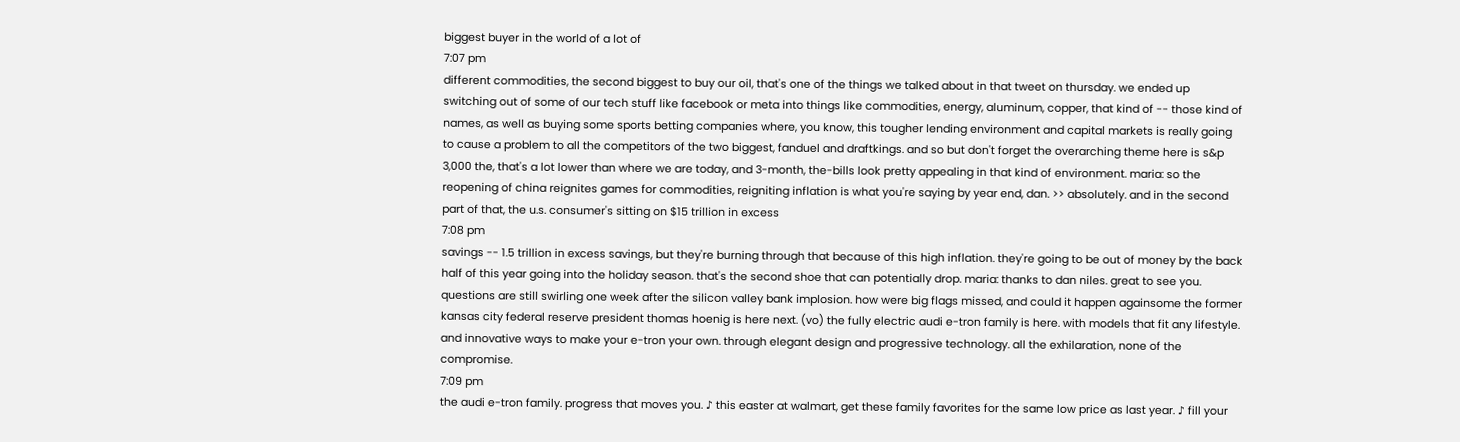biggest buyer in the world of a lot of
7:07 pm
different commodities, the second biggest to buy our oil, that's one of the things we talked about in that tweet on thursday. we ended up switching out of some of our tech stuff like facebook or meta into things like commodities, energy, aluminum, copper, that kind of -- those kind of names, as well as buying some sports betting companies where, you know, this tougher lending environment and capital markets is really going to cause a problem to all the competitors of the two biggest, fanduel and draftkings. and so but don't forget the overarching theme here is s&p 3,000 the, that's a lot lower than where we are today, and 3-month, the-bills look pretty appealing in that kind of environment. maria: so the reopening of china reignites games for commodities, reigniting inflation is what you're saying by year end, dan. >> absolutely. and in the second part of that, the u.s. consumer's sitting on $15 trillion in excess
7:08 pm
savings -- 1.5 trillion in excess savings, but they're burning through that because of this high inflation. they're going to be out of money by the back half of this year going into the holiday season. that's the second shoe that can potentially drop. maria: thanks to dan niles. great to see you. questions are still swirling one week after the silicon valley bank implosion. how were big flags missed, and could it happen againsome the former kansas city federal reserve president thomas hoenig is here next. (vo) the fully electric audi e-tron family is here. with models that fit any lifestyle. and innovative ways to make your e-tron your own. through elegant design and progressive technology. all the exhilaration, none of the compromise.
7:09 pm
the audi e-tron family. progress that moves you. ♪ this easter at walmart, get these family favorites for the same low price as last year. ♪ fill your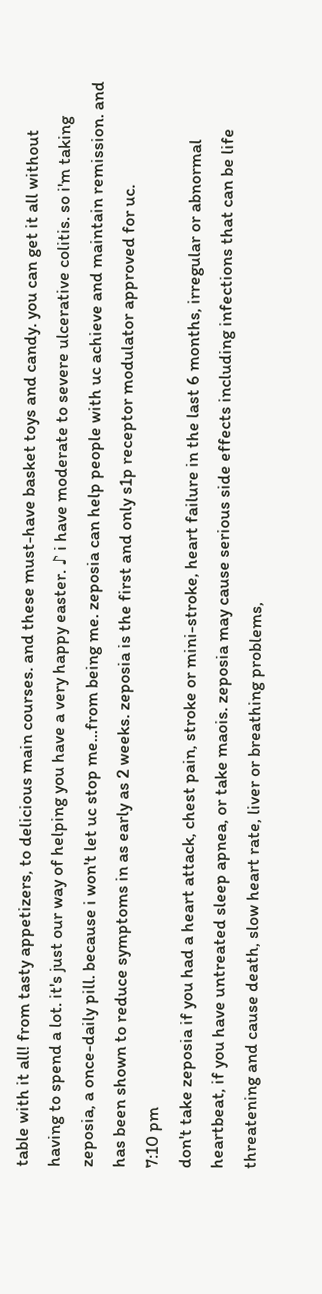table with it all! from tasty appetizers, to delicious main courses. and these must-have basket toys and candy. you can get it all without having to spend a lot. it's just our way of helping you have a very happy easter. ♪ i have moderate to severe ulcerative colitis. so i'm taking zeposia, a once-daily pill. because i won't let uc stop me...from being me. zeposia can help people with uc achieve and maintain remission. and has been shown to reduce symptoms in as early as 2 weeks. zeposia is the first and only s1p receptor modulator approved for uc.
7:10 pm
don't take zeposia if you had a heart attack, chest pain, stroke or mini-stroke, heart failure in the last 6 months, irregular or abnormal heartbeat, if you have untreated sleep apnea, or take maois. zeposia may cause serious side effects including infections that can be life threatening and cause death, slow heart rate, liver or breathing problems,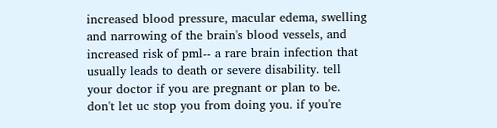increased blood pressure, macular edema, swelling and narrowing of the brain's blood vessels, and increased risk of pml-- a rare brain infection that usually leads to death or severe disability. tell your doctor if you are pregnant or plan to be. don't let uc stop you from doing you. if you're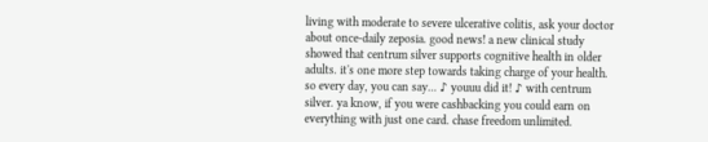living with moderate to severe ulcerative colitis, ask your doctor about once-daily zeposia. good news! a new clinical study showed that centrum silver supports cognitive health in older adults. it's one more step towards taking charge of your health. so every day, you can say... ♪ youuu did it! ♪ with centrum silver. ya know, if you were cashbacking you could earn on everything with just one card. chase freedom unlimited.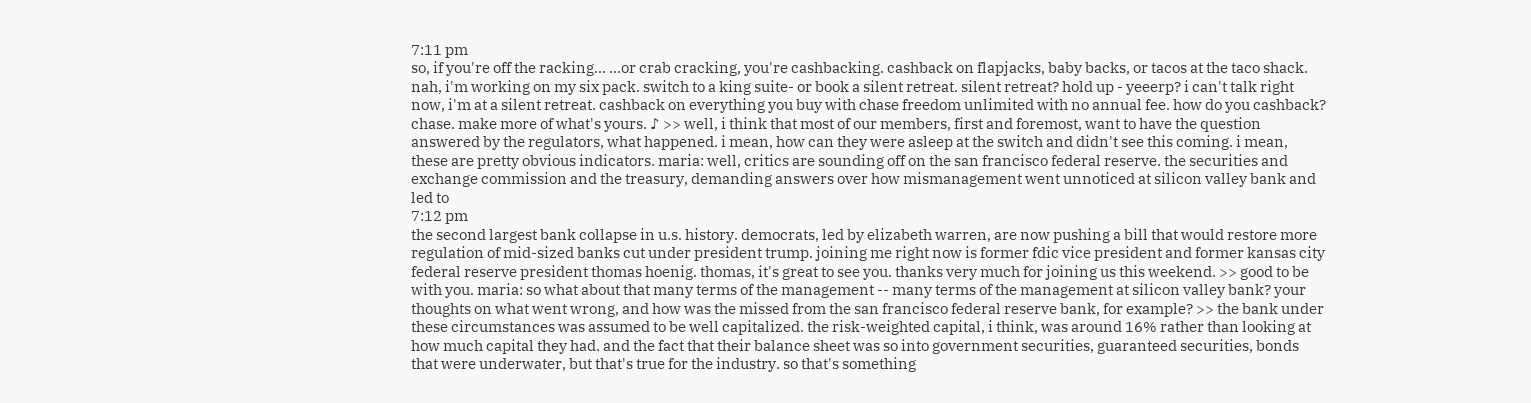7:11 pm
so, if you're off the racking... ...or crab cracking, you're cashbacking. cashback on flapjacks, baby backs, or tacos at the taco shack. nah, i'm working on my six pack. switch to a king suite- or book a silent retreat. silent retreat? hold up - yeeerp? i can't talk right now, i'm at a silent retreat. cashback on everything you buy with chase freedom unlimited with no annual fee. how do you cashback? chase. make more of what's yours. ♪ >> well, i think that most of our members, first and foremost, want to have the question answered by the regulators, what happened. i mean, how can they were asleep at the switch and didn't see this coming. i mean, these are pretty obvious indicators. maria: well, critics are sounding off on the san francisco federal reserve. the securities and exchange commission and the treasury, demanding answers over how mismanagement went unnoticed at silicon valley bank and led to
7:12 pm
the second largest bank collapse in u.s. history. democrats, led by elizabeth warren, are now pushing a bill that would restore more regulation of mid-sized banks cut under president trump. joining me right now is former fdic vice president and former kansas city federal reserve president thomas hoenig. thomas, it's great to see you. thanks very much for joining us this weekend. >> good to be with you. maria: so what about that many terms of the management -- many terms of the management at silicon valley bank? your thoughts on what went wrong, and how was the missed from the san francisco federal reserve bank, for example? >> the bank under these circumstances was assumed to be well capitalized. the risk-weighted capital, i think, was around 16% rather than looking at how much capital they had. and the fact that their balance sheet was so into government securities, guaranteed securities, bonds that were underwater, but that's true for the industry. so that's something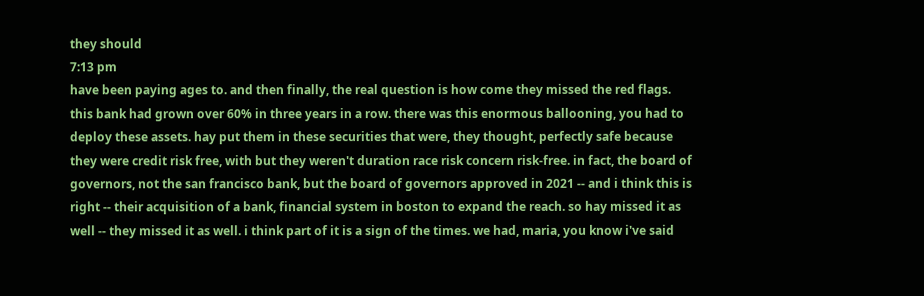they should
7:13 pm
have been paying ages to. and then finally, the real question is how come they missed the red flags. this bank had grown over 60% in three years in a row. there was this enormous ballooning, you had to deploy these assets. hay put them in these securities that were, they thought, perfectly safe because they were credit risk free, with but they weren't duration race risk concern risk-free. in fact, the board of governors, not the san francisco bank, but the board of governors approved in 2021 -- and i think this is right -- their acquisition of a bank, financial system in boston to expand the reach. so hay missed it as well -- they missed it as well. i think part of it is a sign of the times. we had, maria, you know i've said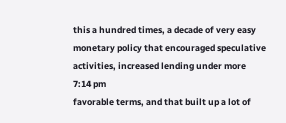this a hundred times, a decade of very easy monetary policy that encouraged speculative activities, increased lending under more
7:14 pm
favorable terms, and that built up a lot of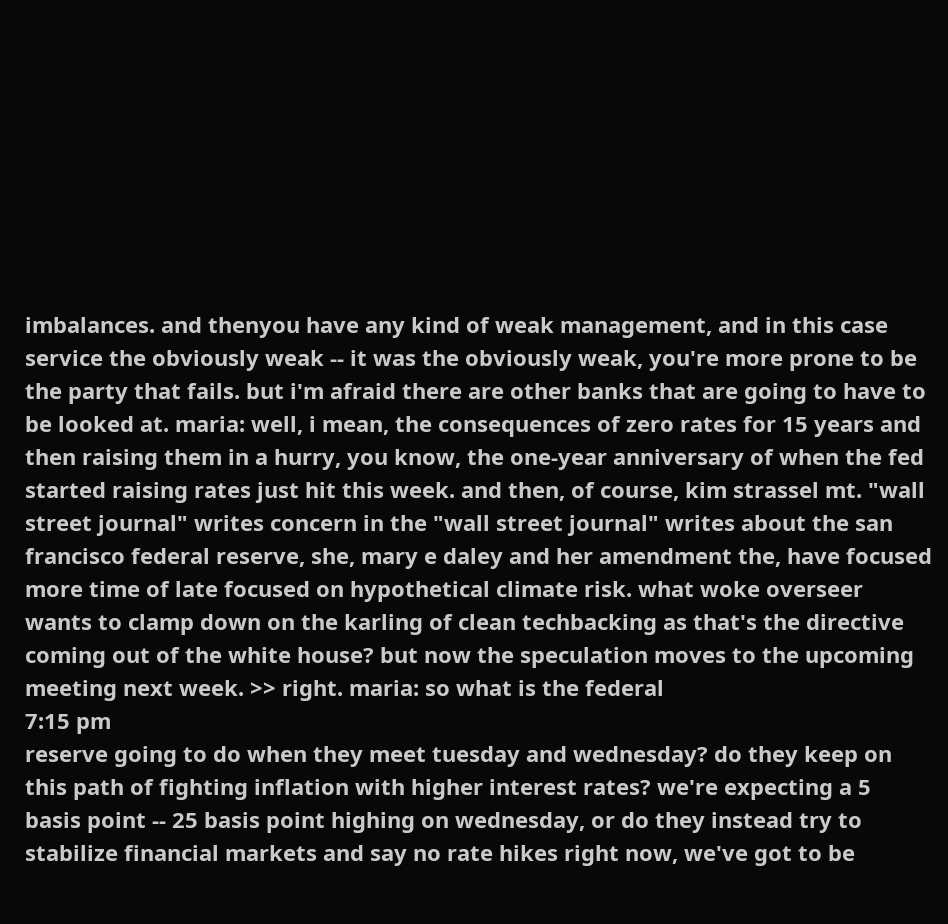imbalances. and thenyou have any kind of weak management, and in this case service the obviously weak -- it was the obviously weak, you're more prone to be the party that fails. but i'm afraid there are other banks that are going to have to be looked at. maria: well, i mean, the consequences of zero rates for 15 years and then raising them in a hurry, you know, the one-year anniversary of when the fed started raising rates just hit this week. and then, of course, kim strassel mt. "wall street journal" writes concern in the "wall street journal" writes about the san francisco federal reserve, she, mary e daley and her amendment the, have focused more time of late focused on hypothetical climate risk. what woke overseer wants to clamp down on the karling of clean techbacking as that's the directive coming out of the white house? but now the speculation moves to the upcoming meeting next week. >> right. maria: so what is the federal
7:15 pm
reserve going to do when they meet tuesday and wednesday? do they keep on this path of fighting inflation with higher interest rates? we're expecting a 5 basis point -- 25 basis point highing on wednesday, or do they instead try to stabilize financial markets and say no rate hikes right now, we've got to be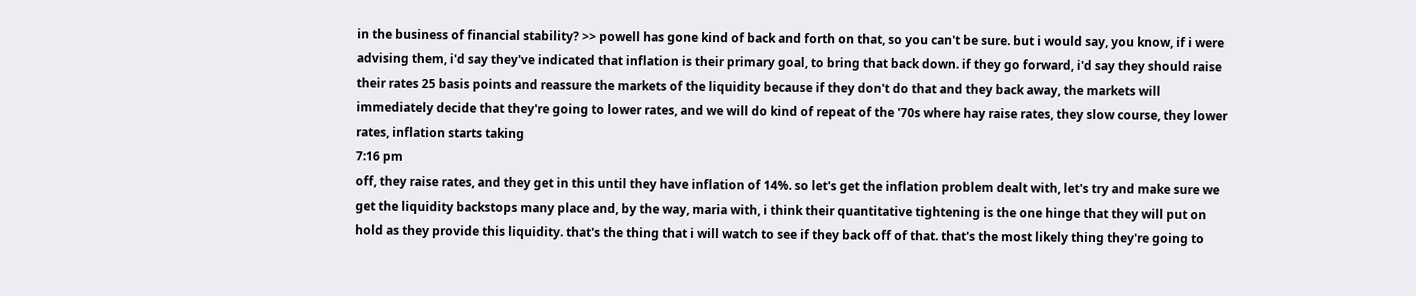in the business of financial stability? >> powell has gone kind of back and forth on that, so you can't be sure. but i would say, you know, if i were advising them, i'd say they've indicated that inflation is their primary goal, to bring that back down. if they go forward, i'd say they should raise their rates 25 basis points and reassure the markets of the liquidity because if they don't do that and they back away, the markets will immediately decide that they're going to lower rates, and we will do kind of repeat of the '70s where hay raise rates, they slow course, they lower rates, inflation starts taking
7:16 pm
off, they raise rates, and they get in this until they have inflation of 14%. so let's get the inflation problem dealt with, let's try and make sure we get the liquidity backstops many place and, by the way, maria with, i think their quantitative tightening is the one hinge that they will put on hold as they provide this liquidity. that's the thing that i will watch to see if they back off of that. that's the most likely thing they're going to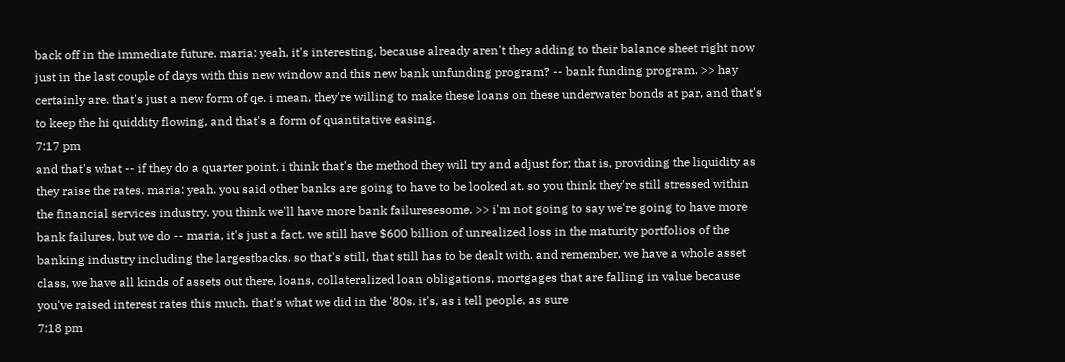back off in the immediate future. maria: yeah, it's interesting, because already aren't they adding to their balance sheet right now just in the last couple of days with this new window and this new bank unfunding program? -- bank funding program. >> hay certainly are. that's just a new form of qe. i mean, they're willing to make these loans on these underwater bonds at par, and that's to keep the hi quiddity flowing, and that's a form of quantitative easing.
7:17 pm
and that's what -- if they do a quarter point, i think that's the method they will try and adjust for; that is, providing the liquidity as they raise the rates. maria: yeah. you said other banks are going to have to be looked at. so you think they're still stressed within the financial services industry. you think we'll have more bank failuresesome. >> i'm not going to say we're going to have more bank failures, but we do -- maria, it's just a fact. we still have $600 billion of unrealized loss in the maturity portfolios of the banking industry including the largestbacks. so that's still, that still has to be dealt with. and remember, we have a whole asset class, we have all kinds of assets out there, loans, collateralized loan obligations, mortgages that are falling in value because you've raised interest rates this much. that's what we did in the '80s. it's, as i tell people, as sure
7:18 pm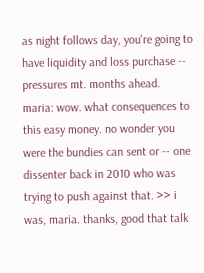as night follows day, you're going to have liquidity and loss purchase -- pressures mt. months ahead. maria: wow. what consequences to this easy money. no wonder you were the bundies can sent or -- one dissenter back in 2010 who was trying to push against that. >> i was, maria. thanks, good that talk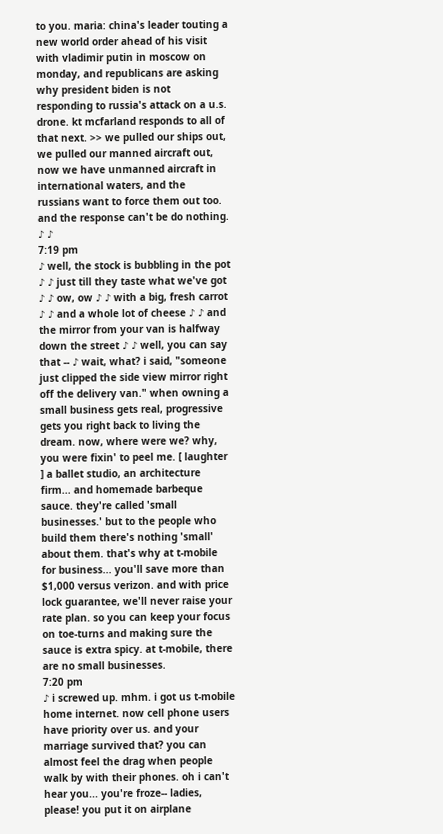to you. maria: china's leader touting a new world order ahead of his visit with vladimir putin in moscow on monday, and republicans are asking why president biden is not responding to russia's attack on a u.s. drone. kt mcfarland responds to all of that next. >> we pulled our ships out, we pulled our manned aircraft out, now we have unmanned aircraft in international waters, and the russians want to force them out too. and the response can't be do nothing. ♪ ♪
7:19 pm
♪ well, the stock is bubbling in the pot ♪ ♪ just till they taste what we've got ♪ ♪ ow, ow ♪ ♪ with a big, fresh carrot ♪ ♪ and a whole lot of cheese ♪ ♪ and the mirror from your van is halfway down the street ♪ ♪ well, you can say that -- ♪ wait, what? i said, "someone just clipped the side view mirror right off the delivery van." when owning a small business gets real, progressive gets you right back to living the dream. now, where were we? why, you were fixin' to peel me. [ laughter ] a ballet studio, an architecture firm... and homemade barbeque sauce. they're called 'small businesses.' but to the people who build them there's nothing 'small' about them. that's why at t-mobile for business... you'll save more than $1,000 versus verizon. and with price lock guarantee, we'll never raise your rate plan. so you can keep your focus on toe-turns and making sure the sauce is extra spicy. at t-mobile, there are no small businesses.
7:20 pm
♪ i screwed up. mhm. i got us t-mobile home internet. now cell phone users have priority over us. and your marriage survived that? you can almost feel the drag when people walk by with their phones. oh i can't hear you... you're froze-- ladies, please! you put it on airplane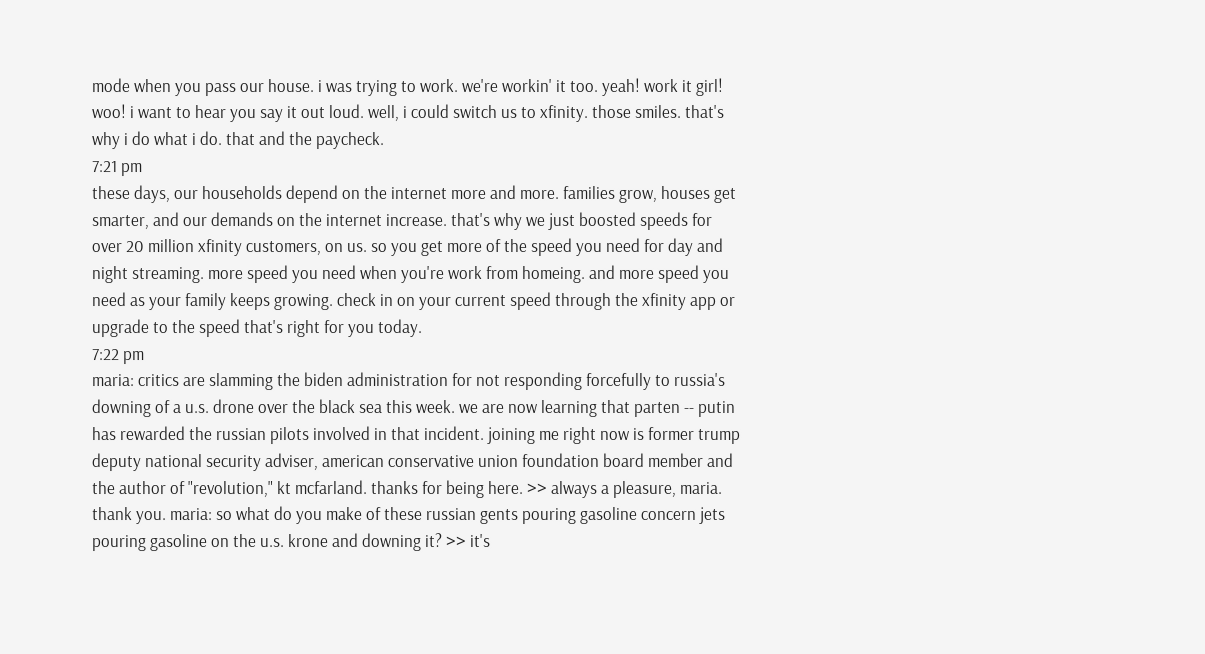mode when you pass our house. i was trying to work. we're workin' it too. yeah! work it girl! woo! i want to hear you say it out loud. well, i could switch us to xfinity. those smiles. that's why i do what i do. that and the paycheck.
7:21 pm
these days, our households depend on the internet more and more. families grow, houses get smarter, and our demands on the internet increase. that's why we just boosted speeds for over 20 million xfinity customers, on us. so you get more of the speed you need for day and night streaming. more speed you need when you're work from homeing. and more speed you need as your family keeps growing. check in on your current speed through the xfinity app or upgrade to the speed that's right for you today.
7:22 pm
maria: critics are slamming the biden administration for not responding forcefully to russia's downing of a u.s. drone over the black sea this week. we are now learning that parten -- putin has rewarded the russian pilots involved in that incident. joining me right now is former trump deputy national security adviser, american conservative union foundation board member and the author of "revolution," kt mcfarland. thanks for being here. >> always a pleasure, maria. thank you. maria: so what do you make of these russian gents pouring gasoline concern jets pouring gasoline on the u.s. krone and downing it? >> it's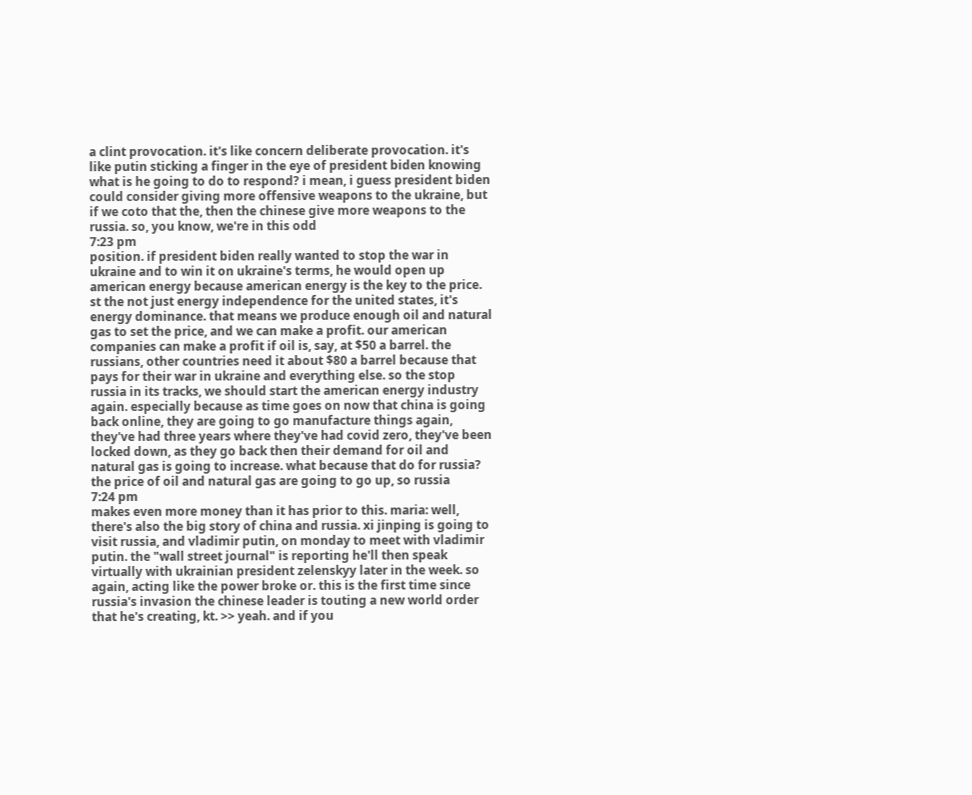a clint provocation. it's like concern deliberate provocation. it's like putin sticking a finger in the eye of president biden knowing what is he going to do to respond? i mean, i guess president biden could consider giving more offensive weapons to the ukraine, but if we coto that the, then the chinese give more weapons to the russia. so, you know, we're in this odd
7:23 pm
position. if president biden really wanted to stop the war in ukraine and to win it on ukraine's terms, he would open up american energy because american energy is the key to the price. st the not just energy independence for the united states, it's energy dominance. that means we produce enough oil and natural gas to set the price, and we can make a profit. our american companies can make a profit if oil is, say, at $50 a barrel. the russians, other countries need it about $80 a barrel because that pays for their war in ukraine and everything else. so the stop russia in its tracks, we should start the american energy industry again. especially because as time goes on now that china is going back online, they are going to go manufacture things again, they've had three years where they've had covid zero, they've been locked down, as they go back then their demand for oil and natural gas is going to increase. what because that do for russia? the price of oil and natural gas are going to go up, so russia
7:24 pm
makes even more money than it has prior to this. maria: well, there's also the big story of china and russia. xi jinping is going to visit russia, and vladimir putin, on monday to meet with vladimir putin. the "wall street journal" is reporting he'll then speak virtually with ukrainian president zelenskyy later in the week. so again, acting like the power broke or. this is the first time since russia's invasion the chinese leader is touting a new world order that he's creating, kt. >> yeah. and if you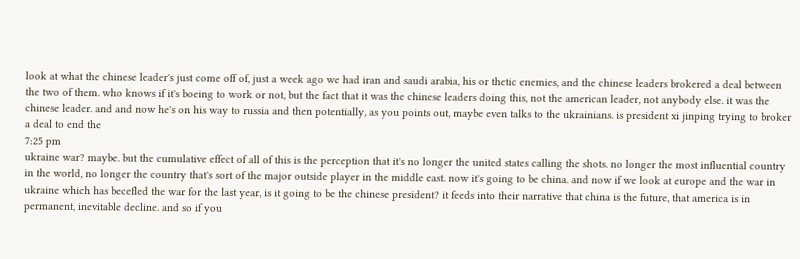look at what the chinese leader's just come off of, just a week ago we had iran and saudi arabia, his or thetic enemies, and the chinese leaders brokered a deal between the two of them. who knows if it's boeing to work or not, but the fact that it was the chinese leaders doing this, not the american leader, not anybody else. it was the chinese leader. and and now he's on his way to russia and then potentially, as you points out, maybe even talks to the ukrainians. is president xi jinping trying to broker a deal to end the
7:25 pm
ukraine war? maybe. but the cumulative effect of all of this is the perception that it's no longer the united states calling the shots. no longer the most influential country in the world, no longer the country that's sort of the major outside player in the middle east. now it's going to be china. and now if we look at europe and the war in ukraine which has becefled the war for the last year, is it going to be the chinese president? it feeds into their narrative that china is the future, that america is in permanent, inevitable decline. and so if you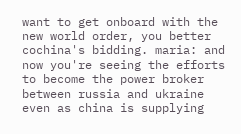want to get onboard with the new world order, you better cochina's bidding. maria: and now you're seeing the efforts to become the power broker between russia and ukraine even as china is supplying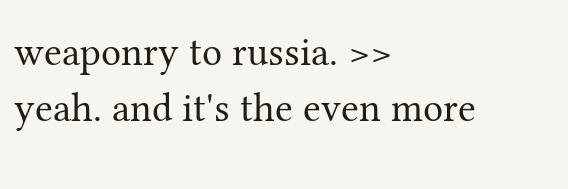weaponry to russia. >> yeah. and it's the even more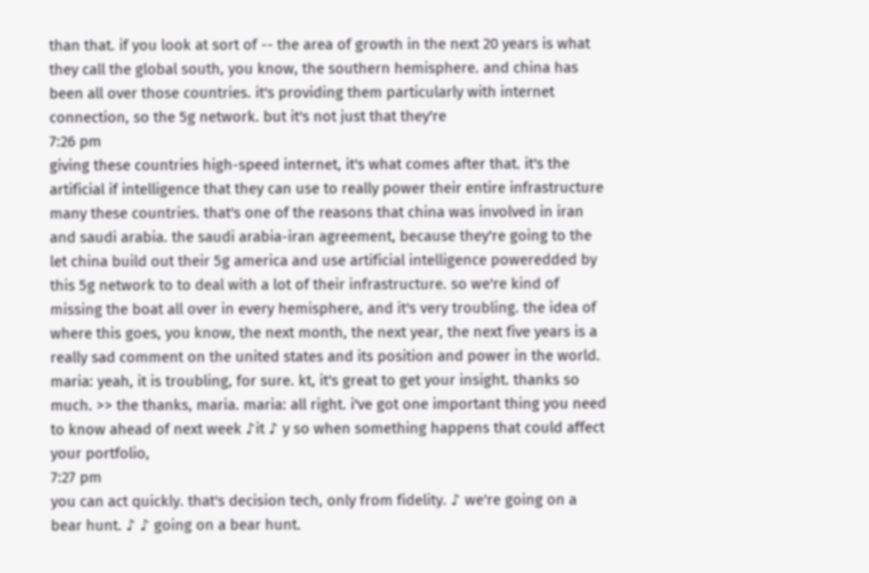than that. if you look at sort of -- the area of growth in the next 20 years is what they call the global south, you know, the southern hemisphere. and china has been all over those countries. it's providing them particularly with internet connection, so the 5g network. but it's not just that they're
7:26 pm
giving these countries high-speed internet, it's what comes after that. it's the artificial if intelligence that they can use to really power their entire infrastructure many these countries. that's one of the reasons that china was involved in iran and saudi arabia. the saudi arabia-iran agreement, because they're going to the let china build out their 5g america and use artificial intelligence poweredded by this 5g network to to deal with a lot of their infrastructure. so we're kind of missing the boat all over in every hemisphere, and it's very troubling. the idea of where this goes, you know, the next month, the next year, the next five years is a really sad comment on the united states and its position and power in the world. maria: yeah, it is troubling, for sure. kt, it's great to get your insight. thanks so much. >> the thanks, maria. maria: all right. i've got one important thing you need to know ahead of next week ♪it ♪ y so when something happens that could affect your portfolio,
7:27 pm
you can act quickly. that's decision tech, only from fidelity. ♪ we're going on a bear hunt. ♪ ♪ going on a bear hunt.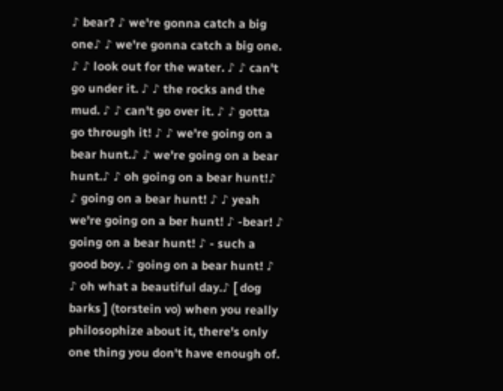♪ bear? ♪ we're gonna catch a big one♪ ♪ we're gonna catch a big one. ♪ ♪ look out for the water. ♪ ♪ can't go under it. ♪ ♪ the rocks and the mud. ♪ ♪ can't go over it. ♪ ♪ gotta go through it! ♪ ♪ we're going on a bear hunt.♪ ♪ we're going on a bear hunt.♪ ♪ oh going on a bear hunt!♪ ♪ going on a bear hunt! ♪ ♪ yeah we're going on a ber hunt! ♪ -bear! ♪ going on a bear hunt! ♪ - such a good boy. ♪ going on a bear hunt! ♪ ♪ oh what a beautiful day.♪ [ dog barks ] (torstein vo) when you really philosophize about it, there's only one thing you don't have enough of.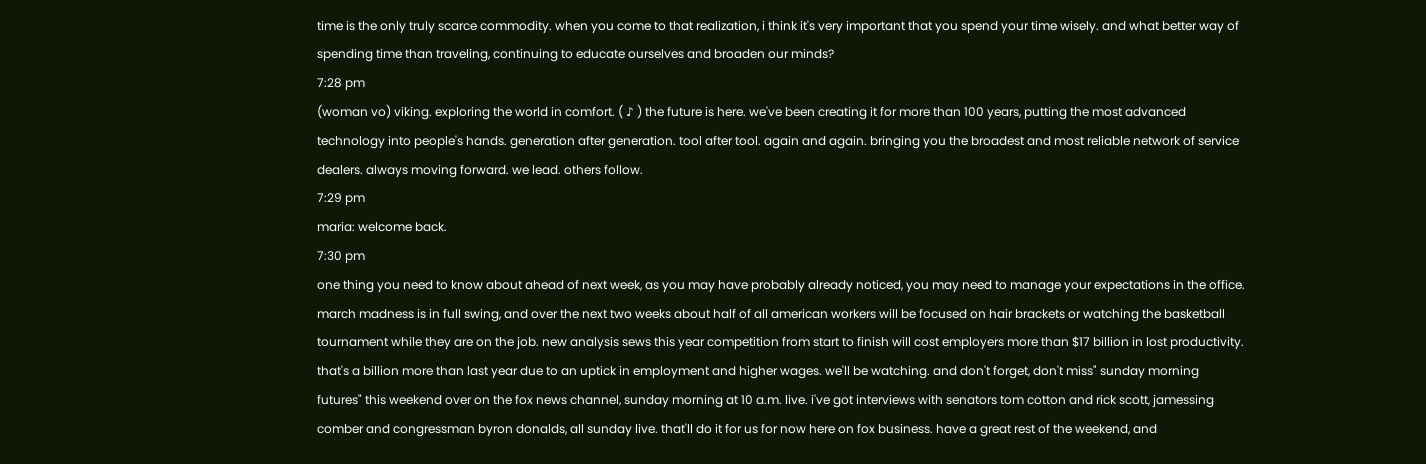time is the only truly scarce commodity. when you come to that realization, i think it's very important that you spend your time wisely. and what better way of spending time than traveling, continuing to educate ourselves and broaden our minds?
7:28 pm
(woman vo) viking. exploring the world in comfort. ( ♪ ) the future is here. we've been creating it for more than 100 years, putting the most advanced technology into people's hands. generation after generation. tool after tool. again and again. bringing you the broadest and most reliable network of service dealers. always moving forward. we lead. others follow.
7:29 pm
maria: welcome back.
7:30 pm
one thing you need to know about ahead of next week, as you may have probably already noticed, you may need to manage your expectations in the office. march madness is in full swing, and over the next two weeks about half of all american workers will be focused on hair brackets or watching the basketball tournament while they are on the job. new analysis sews this year competition from start to finish will cost employers more than $17 billion in lost productivity. that's a billion more than last year due to an uptick in employment and higher wages. we'll be watching. and don't forget, don't miss" sunday morning futures" this weekend over on the fox news channel, sunday morning at 10 a.m. live. i've got interviews with senators tom cotton and rick scott, jamessing comber and congressman byron donalds, all sunday live. that'll do it for us for now here on fox business. have a great rest of the weekend, and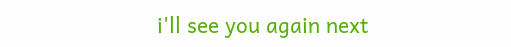i'll see you again next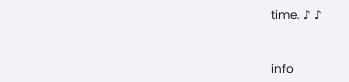time. ♪ ♪


info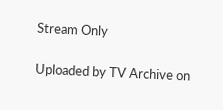Stream Only

Uploaded by TV Archive on